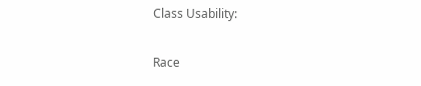Class Usability:

Race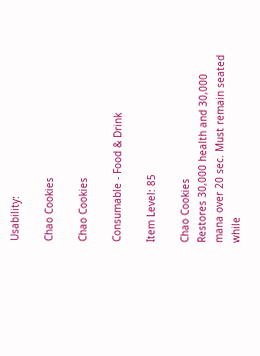Usability:

Chao Cookies

Chao Cookies

Consumable - Food & Drink

Item Level: 85

Chao Cookies
Restores 30,000 health and 30,000 mana over 20 sec. Must remain seated while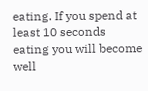eating. If you spend at least 10 seconds eating you will become well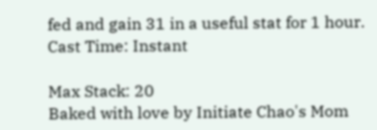fed and gain 31 in a useful stat for 1 hour.
Cast Time: Instant

Max Stack: 20
Baked with love by Initiate Chao's Mom